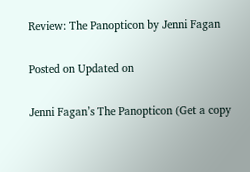Review: The Panopticon by Jenni Fagan

Posted on Updated on

Jenni Fagan’s The Panopticon (Get a copy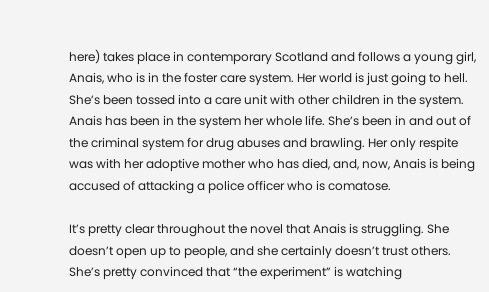here) takes place in contemporary Scotland and follows a young girl, Anais, who is in the foster care system. Her world is just going to hell. She’s been tossed into a care unit with other children in the system. Anais has been in the system her whole life. She’s been in and out of the criminal system for drug abuses and brawling. Her only respite was with her adoptive mother who has died, and, now, Anais is being accused of attacking a police officer who is comatose.

It’s pretty clear throughout the novel that Anais is struggling. She doesn’t open up to people, and she certainly doesn’t trust others. She’s pretty convinced that “the experiment” is watching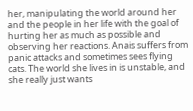her, manipulating the world around her and the people in her life with the goal of hurting her as much as possible and observing her reactions. Anais suffers from panic attacks and sometimes sees flying cats. The world she lives in is unstable, and she really just wants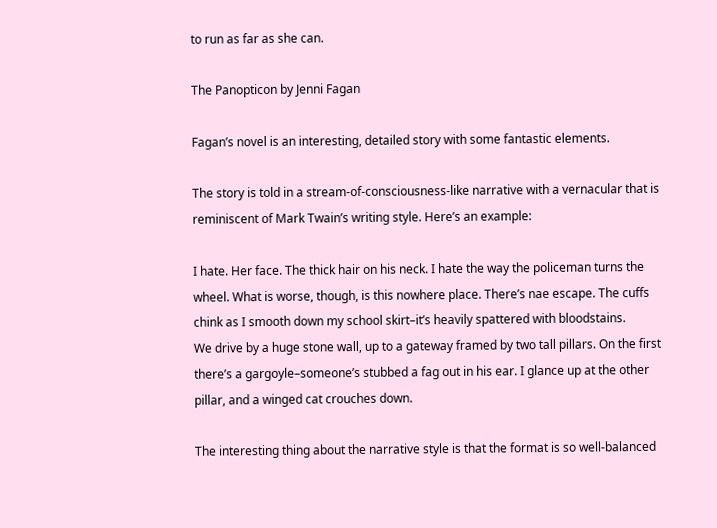to run as far as she can.

The Panopticon by Jenni Fagan

Fagan’s novel is an interesting, detailed story with some fantastic elements.

The story is told in a stream-of-consciousness-like narrative with a vernacular that is reminiscent of Mark Twain’s writing style. Here’s an example:

I hate. Her face. The thick hair on his neck. I hate the way the policeman turns the wheel. What is worse, though, is this nowhere place. There’s nae escape. The cuffs chink as I smooth down my school skirt–it’s heavily spattered with bloodstains.
We drive by a huge stone wall, up to a gateway framed by two tall pillars. On the first there’s a gargoyle–someone’s stubbed a fag out in his ear. I glance up at the other pillar, and a winged cat crouches down.

The interesting thing about the narrative style is that the format is so well-balanced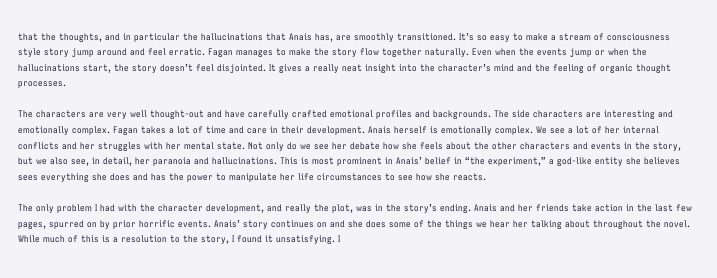that the thoughts, and in particular the hallucinations that Anais has, are smoothly transitioned. It’s so easy to make a stream of consciousness style story jump around and feel erratic. Fagan manages to make the story flow together naturally. Even when the events jump or when the hallucinations start, the story doesn’t feel disjointed. It gives a really neat insight into the character’s mind and the feeling of organic thought processes.

The characters are very well thought-out and have carefully crafted emotional profiles and backgrounds. The side characters are interesting and emotionally complex. Fagan takes a lot of time and care in their development. Anais herself is emotionally complex. We see a lot of her internal conflicts and her struggles with her mental state. Not only do we see her debate how she feels about the other characters and events in the story, but we also see, in detail, her paranoia and hallucinations. This is most prominent in Anais’ belief in “the experiment,” a god-like entity she believes sees everything she does and has the power to manipulate her life circumstances to see how she reacts.

The only problem I had with the character development, and really the plot, was in the story’s ending. Anais and her friends take action in the last few pages, spurred on by prior horrific events. Anais’ story continues on and she does some of the things we hear her talking about throughout the novel. While much of this is a resolution to the story, I found it unsatisfying. I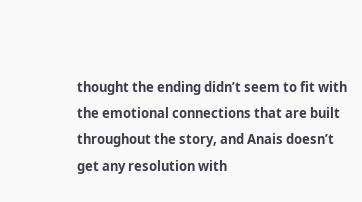thought the ending didn’t seem to fit with the emotional connections that are built throughout the story, and Anais doesn’t get any resolution with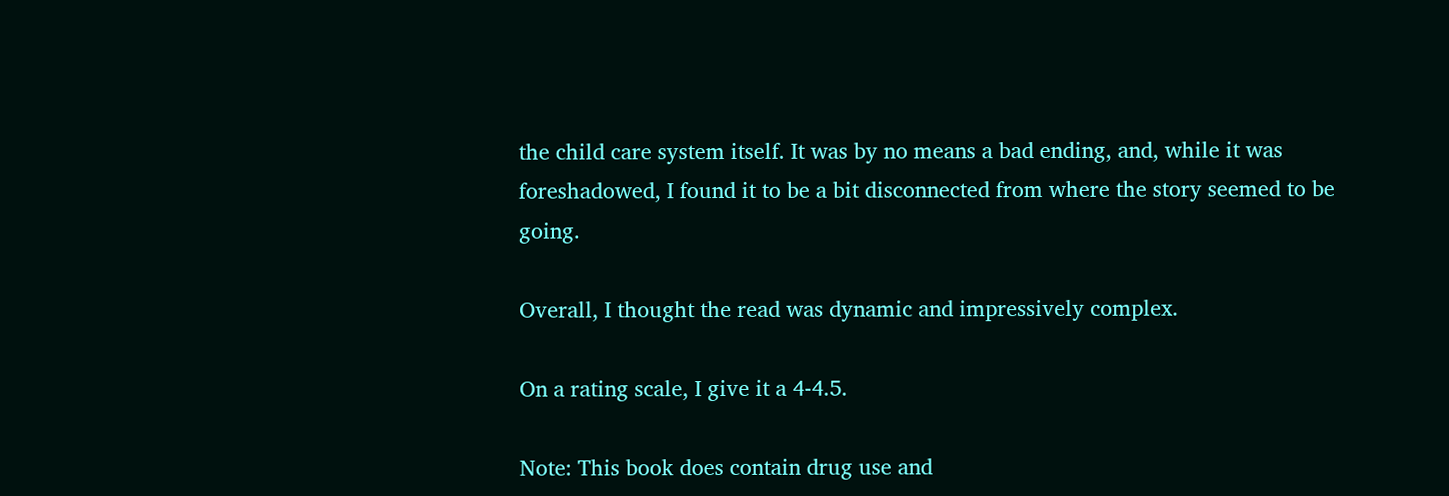the child care system itself. It was by no means a bad ending, and, while it was foreshadowed, I found it to be a bit disconnected from where the story seemed to be going.

Overall, I thought the read was dynamic and impressively complex.

On a rating scale, I give it a 4-4.5.

Note: This book does contain drug use and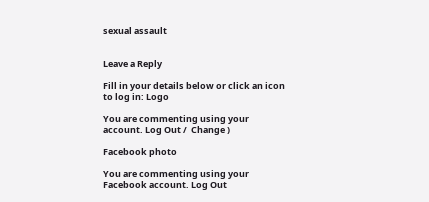sexual assault


Leave a Reply

Fill in your details below or click an icon to log in: Logo

You are commenting using your account. Log Out /  Change )

Facebook photo

You are commenting using your Facebook account. Log Out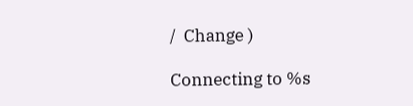/  Change )

Connecting to %s